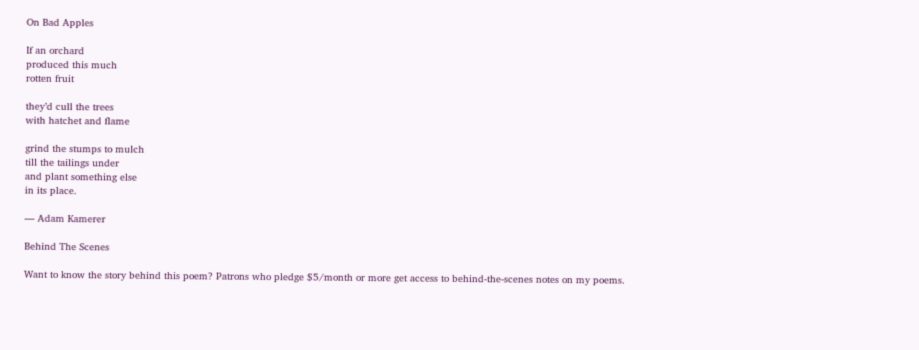On Bad Apples

If an orchard
produced this much
rotten fruit

they’d cull the trees
with hatchet and flame

grind the stumps to mulch
till the tailings under
and plant something else
in its place.

— Adam Kamerer

Behind The Scenes

Want to know the story behind this poem? Patrons who pledge $5/month or more get access to behind-the-scenes notes on my poems.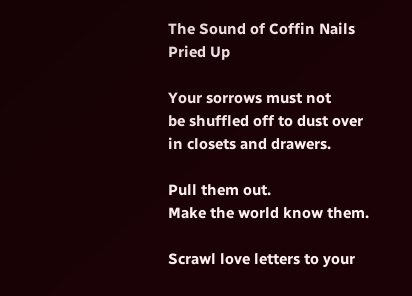The Sound of Coffin Nails Pried Up

Your sorrows must not
be shuffled off to dust over
in closets and drawers.

Pull them out.
Make the world know them.

Scrawl love letters to your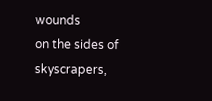wounds
on the sides of skyscrapers,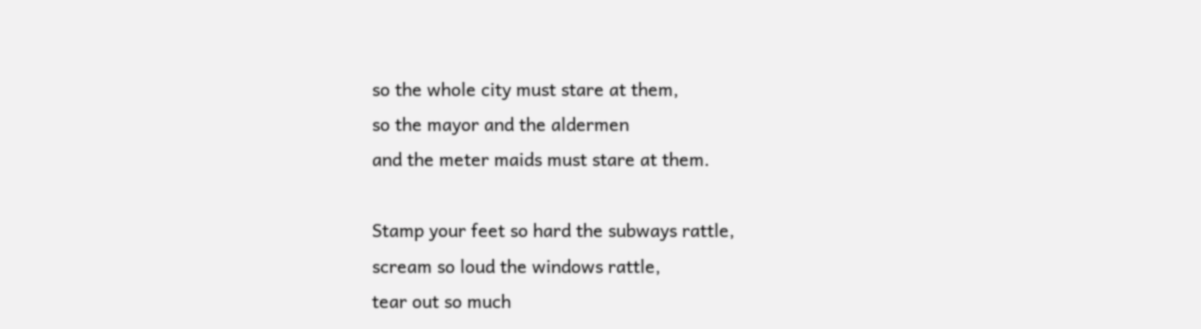so the whole city must stare at them,
so the mayor and the aldermen
and the meter maids must stare at them.

Stamp your feet so hard the subways rattle,
scream so loud the windows rattle,
tear out so much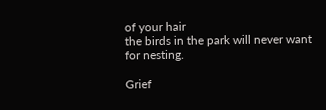of your hair
the birds in the park will never want
for nesting.

Grief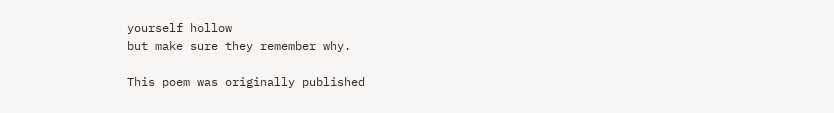yourself hollow
but make sure they remember why.

This poem was originally published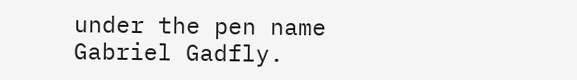under the pen name Gabriel Gadfly.